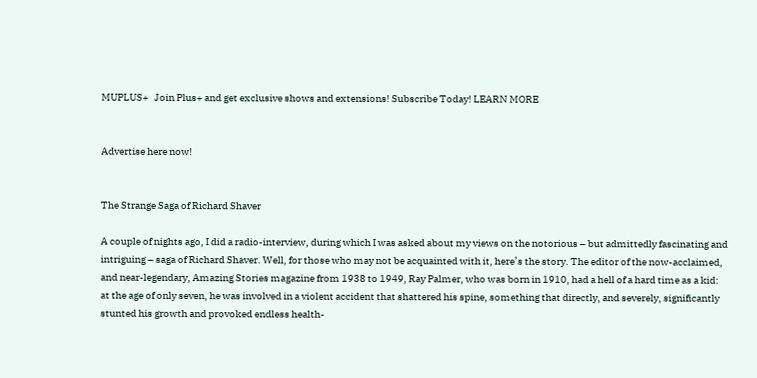MUPLUS+   Join Plus+ and get exclusive shows and extensions! Subscribe Today! LEARN MORE


Advertise here now!


The Strange Saga of Richard Shaver

A couple of nights ago, I did a radio-interview, during which I was asked about my views on the notorious – but admittedly fascinating and intriguing – saga of Richard Shaver. Well, for those who may not be acquainted with it, here’s the story. The editor of the now-acclaimed, and near-legendary, Amazing Stories magazine from 1938 to 1949, Ray Palmer, who was born in 1910, had a hell of a hard time as a kid: at the age of only seven, he was involved in a violent accident that shattered his spine, something that directly, and severely, significantly stunted his growth and provoked endless health-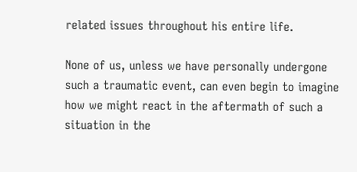related issues throughout his entire life.

None of us, unless we have personally undergone such a traumatic event, can even begin to imagine how we might react in the aftermath of such a situation in the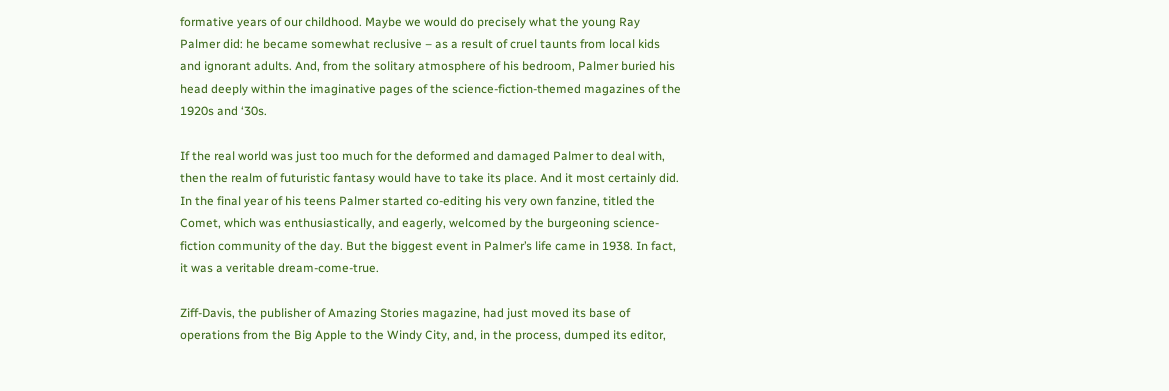formative years of our childhood. Maybe we would do precisely what the young Ray Palmer did: he became somewhat reclusive – as a result of cruel taunts from local kids and ignorant adults. And, from the solitary atmosphere of his bedroom, Palmer buried his head deeply within the imaginative pages of the science-fiction-themed magazines of the 1920s and ‘30s.

If the real world was just too much for the deformed and damaged Palmer to deal with, then the realm of futuristic fantasy would have to take its place. And it most certainly did. In the final year of his teens Palmer started co-editing his very own fanzine, titled the Comet, which was enthusiastically, and eagerly, welcomed by the burgeoning science-fiction community of the day. But the biggest event in Palmer’s life came in 1938. In fact, it was a veritable dream-come-true.

Ziff-Davis, the publisher of Amazing Stories magazine, had just moved its base of operations from the Big Apple to the Windy City, and, in the process, dumped its editor,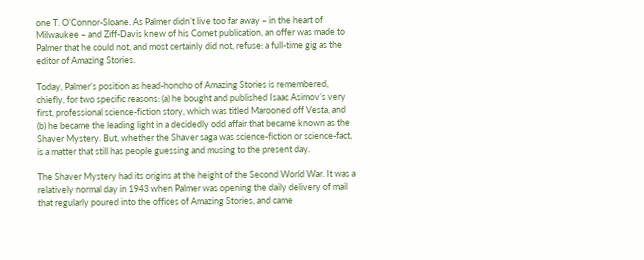one T. O’Connor-Sloane. As Palmer didn’t live too far away – in the heart of Milwaukee – and Ziff-Davis knew of his Comet publication, an offer was made to Palmer that he could not, and most certainly did not, refuse: a full-time gig as the editor of Amazing Stories.

Today, Palmer’s position as head-honcho of Amazing Stories is remembered, chiefly, for two specific reasons: (a) he bought and published Isaac Asimov’s very first, professional science-fiction story, which was titled Marooned off Vesta, and (b) he became the leading light in a decidedly odd affair that became known as the Shaver Mystery. But, whether the Shaver saga was science-fiction or science-fact, is a matter that still has people guessing and musing to the present day.

The Shaver Mystery had its origins at the height of the Second World War. It was a relatively normal day in 1943 when Palmer was opening the daily delivery of mail that regularly poured into the offices of Amazing Stories, and came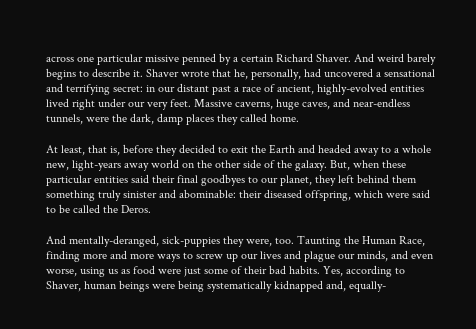across one particular missive penned by a certain Richard Shaver. And weird barely begins to describe it. Shaver wrote that he, personally, had uncovered a sensational and terrifying secret: in our distant past a race of ancient, highly-evolved entities lived right under our very feet. Massive caverns, huge caves, and near-endless tunnels, were the dark, damp places they called home.

At least, that is, before they decided to exit the Earth and headed away to a whole new, light-years away world on the other side of the galaxy. But, when these particular entities said their final goodbyes to our planet, they left behind them something truly sinister and abominable: their diseased offspring, which were said to be called the Deros.

And mentally-deranged, sick-puppies they were, too. Taunting the Human Race, finding more and more ways to screw up our lives and plague our minds, and even worse, using us as food were just some of their bad habits. Yes, according to Shaver, human beings were being systematically kidnapped and, equally-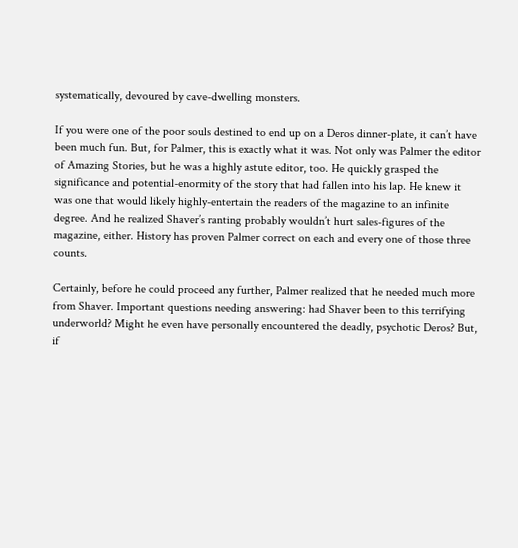systematically, devoured by cave-dwelling monsters.

If you were one of the poor souls destined to end up on a Deros dinner-plate, it can’t have been much fun. But, for Palmer, this is exactly what it was. Not only was Palmer the editor of Amazing Stories, but he was a highly astute editor, too. He quickly grasped the significance and potential-enormity of the story that had fallen into his lap. He knew it was one that would likely highly-entertain the readers of the magazine to an infinite degree. And he realized Shaver’s ranting probably wouldn’t hurt sales-figures of the magazine, either. History has proven Palmer correct on each and every one of those three counts.

Certainly, before he could proceed any further, Palmer realized that he needed much more from Shaver. Important questions needing answering: had Shaver been to this terrifying underworld? Might he even have personally encountered the deadly, psychotic Deros? But, if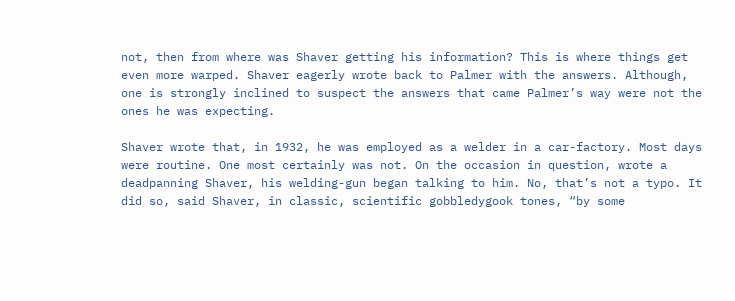not, then from where was Shaver getting his information? This is where things get even more warped. Shaver eagerly wrote back to Palmer with the answers. Although, one is strongly inclined to suspect the answers that came Palmer’s way were not the ones he was expecting.

Shaver wrote that, in 1932, he was employed as a welder in a car-factory. Most days were routine. One most certainly was not. On the occasion in question, wrote a deadpanning Shaver, his welding-gun began talking to him. No, that’s not a typo. It did so, said Shaver, in classic, scientific gobbledygook tones, “by some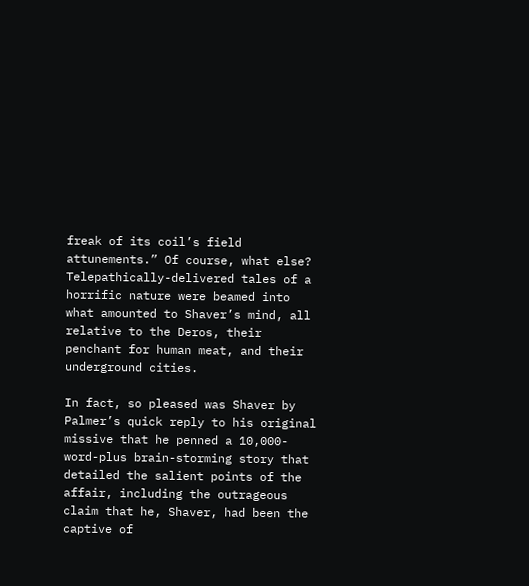freak of its coil’s field attunements.” Of course, what else? Telepathically-delivered tales of a horrific nature were beamed into what amounted to Shaver’s mind, all relative to the Deros, their penchant for human meat, and their underground cities.

In fact, so pleased was Shaver by Palmer’s quick reply to his original missive that he penned a 10,000-word-plus brain-storming story that detailed the salient points of the affair, including the outrageous claim that he, Shaver, had been the captive of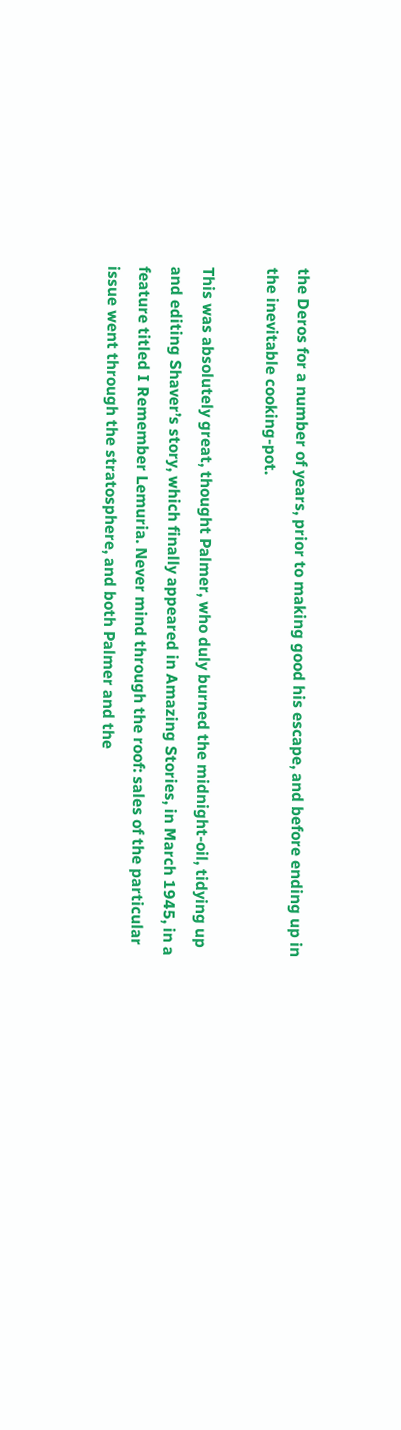the Deros for a number of years, prior to making good his escape, and before ending up in the inevitable cooking-pot.

This was absolutely great, thought Palmer, who duly burned the midnight-oil, tidying up and editing Shaver’s story, which finally appeared in Amazing Stories, in March 1945, in a feature titled I Remember Lemuria. Never mind through the roof: sales of the particular issue went through the stratosphere, and both Palmer and the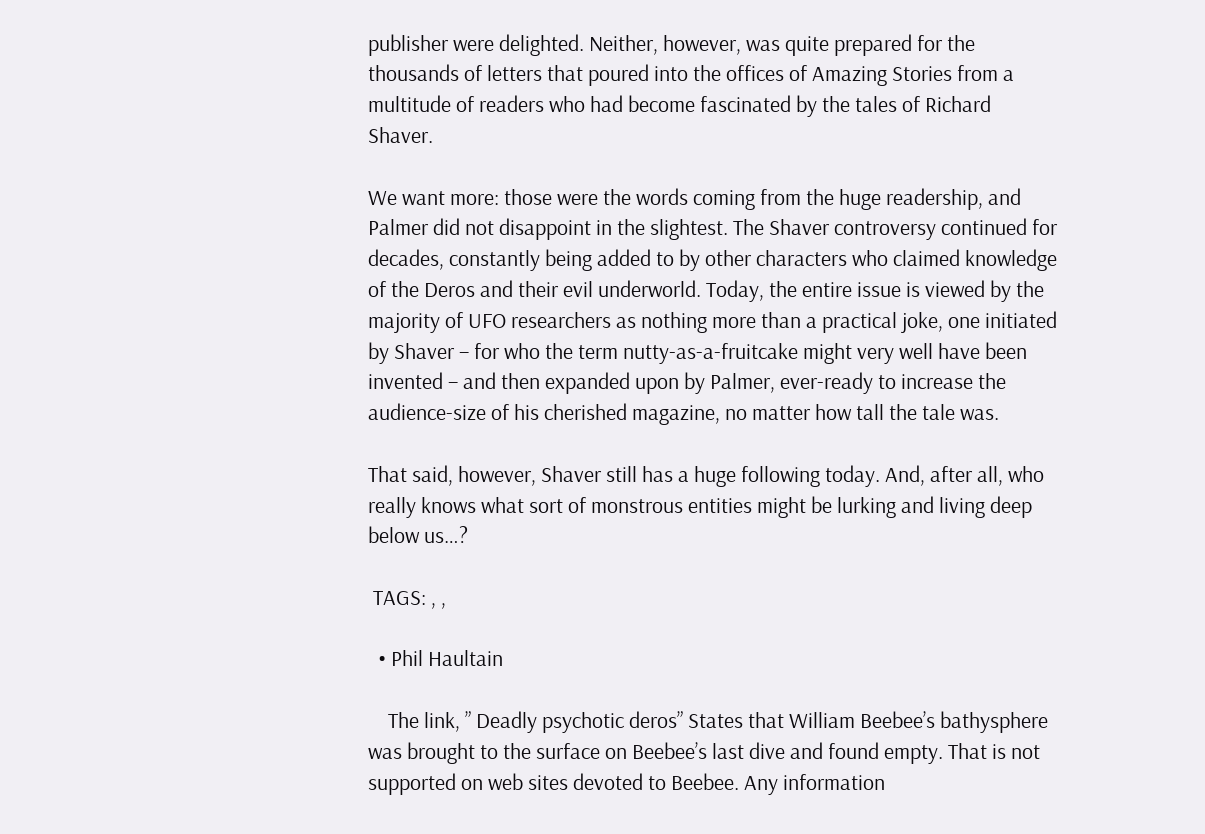publisher were delighted. Neither, however, was quite prepared for the thousands of letters that poured into the offices of Amazing Stories from a multitude of readers who had become fascinated by the tales of Richard Shaver.

We want more: those were the words coming from the huge readership, and Palmer did not disappoint in the slightest. The Shaver controversy continued for decades, constantly being added to by other characters who claimed knowledge of the Deros and their evil underworld. Today, the entire issue is viewed by the majority of UFO researchers as nothing more than a practical joke, one initiated by Shaver – for who the term nutty-as-a-fruitcake might very well have been invented – and then expanded upon by Palmer, ever-ready to increase the audience-size of his cherished magazine, no matter how tall the tale was.

That said, however, Shaver still has a huge following today. And, after all, who really knows what sort of monstrous entities might be lurking and living deep below us…?

 TAGS: , ,

  • Phil Haultain

    The link, ” Deadly psychotic deros” States that William Beebee’s bathysphere was brought to the surface on Beebee’s last dive and found empty. That is not supported on web sites devoted to Beebee. Any information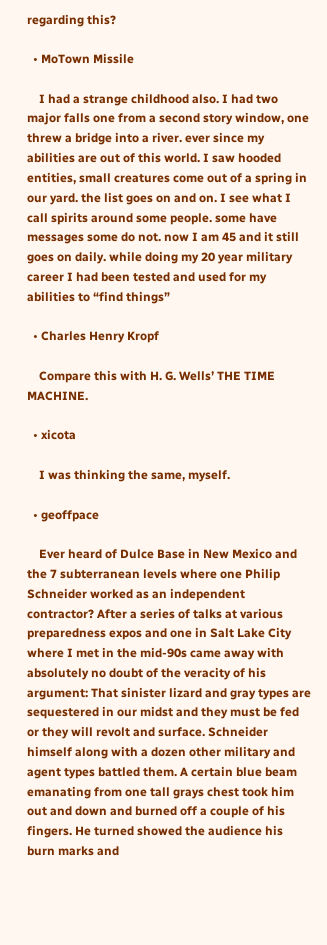regarding this?

  • MoTown Missile

    I had a strange childhood also. I had two major falls one from a second story window, one threw a bridge into a river. ever since my abilities are out of this world. I saw hooded entities, small creatures come out of a spring in our yard. the list goes on and on. I see what I call spirits around some people. some have messages some do not. now I am 45 and it still goes on daily. while doing my 20 year military career I had been tested and used for my abilities to “find things”

  • Charles Henry Kropf

    Compare this with H. G. Wells’ THE TIME MACHINE.

  • xicota

    I was thinking the same, myself.

  • geoffpace

    Ever heard of Dulce Base in New Mexico and the 7 subterranean levels where one Philip Schneider worked as an independent contractor? After a series of talks at various preparedness expos and one in Salt Lake City where I met in the mid-90s came away with absolutely no doubt of the veracity of his argument: That sinister lizard and gray types are sequestered in our midst and they must be fed or they will revolt and surface. Schneider himself along with a dozen other military and agent types battled them. A certain blue beam emanating from one tall grays chest took him out and down and burned off a couple of his fingers. He turned showed the audience his burn marks and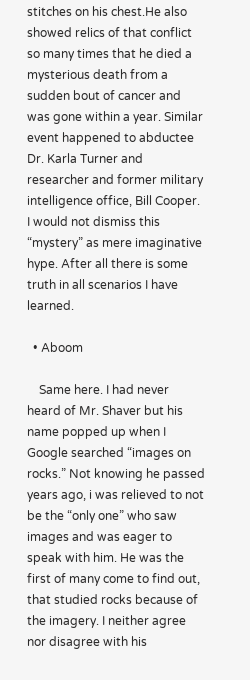stitches on his chest.He also showed relics of that conflict so many times that he died a mysterious death from a sudden bout of cancer and was gone within a year. Similar event happened to abductee Dr. Karla Turner and researcher and former military intelligence office, Bill Cooper. I would not dismiss this “mystery” as mere imaginative hype. After all there is some truth in all scenarios I have learned.

  • Aboom

    Same here. I had never heard of Mr. Shaver but his name popped up when I Google searched “images on rocks.” Not knowing he passed years ago, i was relieved to not be the “only one” who saw images and was eager to speak with him. He was the first of many come to find out, that studied rocks because of the imagery. I neither agree nor disagree with his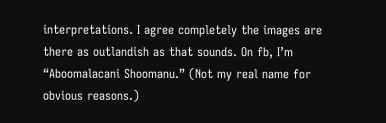interpretations. I agree completely the images are there as outlandish as that sounds. On fb, I’m “Aboomalacani Shoomanu.” (Not my real name for obvious reasons.)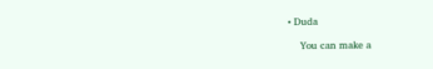• Duda

    You can make a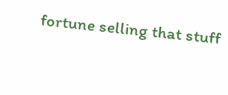fortune selling that stuff